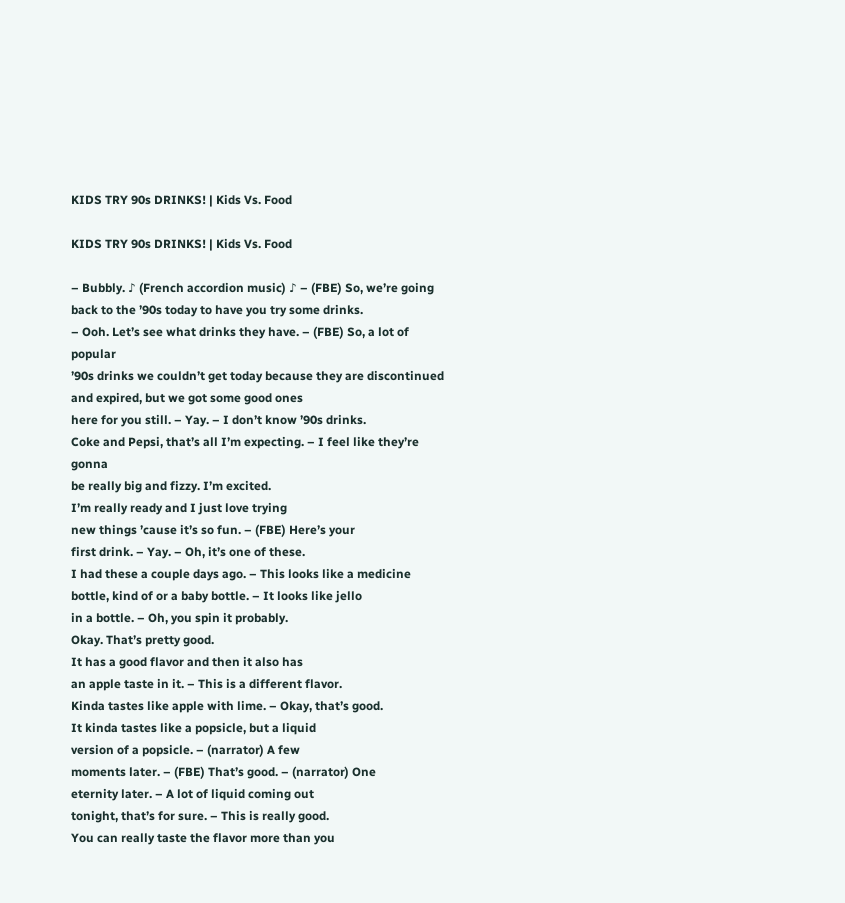KIDS TRY 90s DRINKS! | Kids Vs. Food

KIDS TRY 90s DRINKS! | Kids Vs. Food

– Bubbly. ♪ (French accordion music) ♪ – (FBE) So, we’re going
back to the ’90s today to have you try some drinks.
– Ooh. Let’s see what drinks they have. – (FBE) So, a lot of popular
’90s drinks we couldn’t get today because they are discontinued
and expired, but we got some good ones
here for you still. – Yay. – I don’t know ’90s drinks.
Coke and Pepsi, that’s all I’m expecting. – I feel like they’re gonna
be really big and fizzy. I’m excited.
I’m really ready and I just love trying
new things ’cause it’s so fun. – (FBE) Here’s your
first drink. – Yay. – Oh, it’s one of these.
I had these a couple days ago. – This looks like a medicine
bottle, kind of or a baby bottle. – It looks like jello
in a bottle. – Oh, you spin it probably.
Okay. That’s pretty good.
It has a good flavor and then it also has
an apple taste in it. – This is a different flavor.
Kinda tastes like apple with lime. – Okay, that’s good.
It kinda tastes like a popsicle, but a liquid
version of a popsicle. – (narrator) A few
moments later. – (FBE) That’s good. – (narrator) One
eternity later. – A lot of liquid coming out
tonight, that’s for sure. – This is really good.
You can really taste the flavor more than you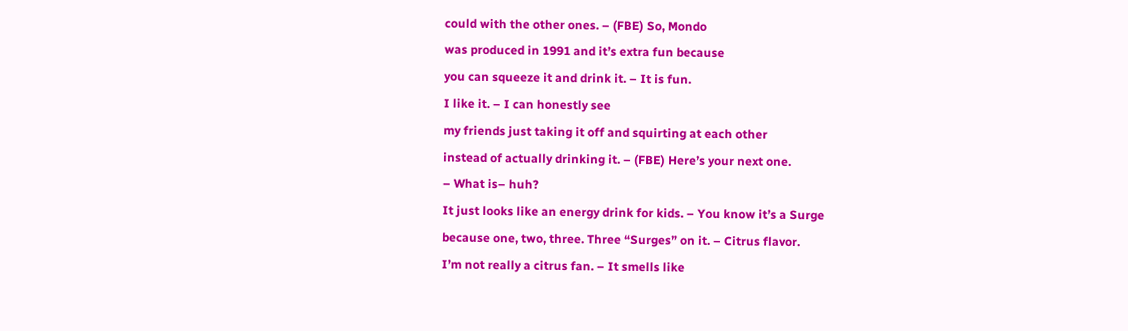could with the other ones. – (FBE) So, Mondo
was produced in 1991 and it’s extra fun because
you can squeeze it and drink it. – It is fun.
I like it. – I can honestly see
my friends just taking it off and squirting at each other
instead of actually drinking it. – (FBE) Here’s your next one.
– What is– huh?
It just looks like an energy drink for kids. – You know it’s a Surge
because one, two, three. Three “Surges” on it. – Citrus flavor.
I’m not really a citrus fan. – It smells like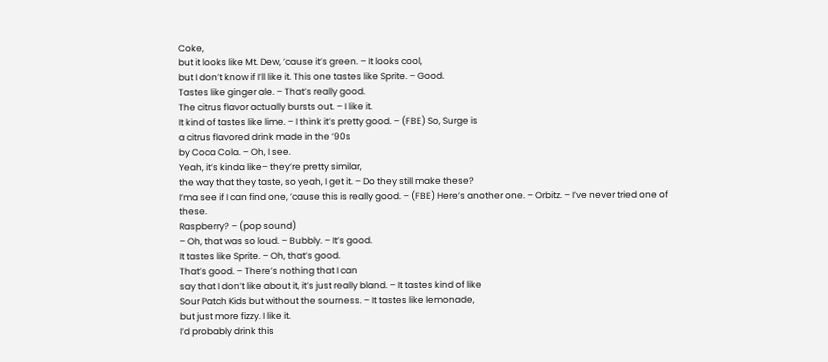Coke,
but it looks like Mt. Dew, ’cause it’s green. – It looks cool,
but I don’t know if I’ll like it. This one tastes like Sprite. – Good.
Tastes like ginger ale. – That’s really good.
The citrus flavor actually bursts out. – I like it.
It kind of tastes like lime. – I think it’s pretty good. – (FBE) So, Surge is
a citrus flavored drink made in the ’90s
by Coca Cola. – Oh, I see.
Yeah, it’s kinda like– they’re pretty similar,
the way that they taste, so yeah, I get it. – Do they still make these?
I’ma see if I can find one, ’cause this is really good. – (FBE) Here’s another one. – Orbitz. – I’ve never tried one of these.
Raspberry? – (pop sound)
– Oh, that was so loud. – Bubbly. – It’s good.
It tastes like Sprite. – Oh, that’s good.
That’s good. – There’s nothing that I can
say that I don’t like about it, it’s just really bland. – It tastes kind of like
Sour Patch Kids but without the sourness. – It tastes like lemonade,
but just more fizzy. I like it.
I’d probably drink this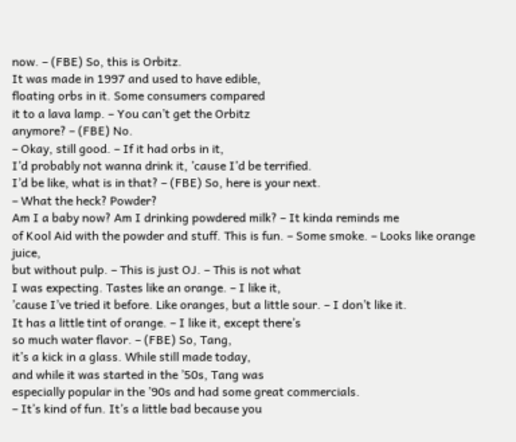now. – (FBE) So, this is Orbitz.
It was made in 1997 and used to have edible,
floating orbs in it. Some consumers compared
it to a lava lamp. – You can’t get the Orbitz
anymore? – (FBE) No.
– Okay, still good. – If it had orbs in it,
I’d probably not wanna drink it, ’cause I’d be terrified.
I’d be like, what is in that? – (FBE) So, here is your next.
– What the heck? Powder?
Am I a baby now? Am I drinking powdered milk? – It kinda reminds me
of Kool Aid with the powder and stuff. This is fun. – Some smoke. – Looks like orange juice,
but without pulp. – This is just OJ. – This is not what
I was expecting. Tastes like an orange. – I like it,
’cause I’ve tried it before. Like oranges, but a little sour. – I don’t like it.
It has a little tint of orange. – I like it, except there’s
so much water flavor. – (FBE) So, Tang,
it’s a kick in a glass. While still made today,
and while it was started in the ’50s, Tang was
especially popular in the ’90s and had some great commercials.
– It’s kind of fun. It’s a little bad because you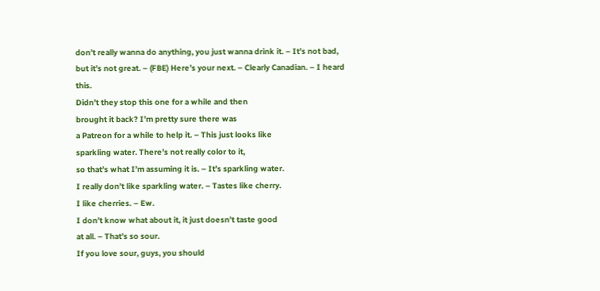don’t really wanna do anything, you just wanna drink it. – It’s not bad,
but it’s not great. – (FBE) Here’s your next. – Clearly Canadian. – I heard this.
Didn’t they stop this one for a while and then
brought it back? I’m pretty sure there was
a Patreon for a while to help it. – This just looks like
sparkling water. There’s not really color to it,
so that’s what I’m assuming it is. – It’s sparkling water.
I really don’t like sparkling water. – Tastes like cherry.
I like cherries. – Ew.
I don’t know what about it, it just doesn’t taste good
at all. – That’s so sour.
If you love sour, guys, you should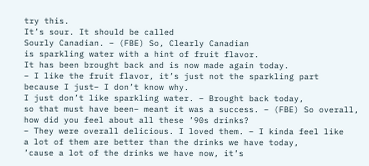try this.
It’s sour. It should be called
Sourly Canadian. – (FBE) So, Clearly Canadian
is sparkling water with a hint of fruit flavor.
It has been brought back and is now made again today.
– I like the fruit flavor, it’s just not the sparkling part
because I just– I don’t know why.
I just don’t like sparkling water. – Brought back today,
so that must have been– meant it was a success. – (FBE) So overall,
how did you feel about all these ’90s drinks?
– They were overall delicious. I loved them. – I kinda feel like
a lot of them are better than the drinks we have today,
’cause a lot of the drinks we have now, it’s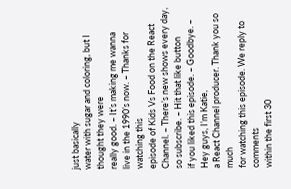just basically
water with sugar and coloring, but I thought they were
really good. – It’s making me wanna
live in the 1990’s now. – Thanks for watching this
episode of Kids Vs Food on the React Channel. – There’s new shows every day,
so subscribe. – Hit that like button
if you liked this episode. – Goodbye. – Hey guys, I’m Katie,
a React Channel producer. Thank you so much
for watching this episode. We reply to comments
within the first 30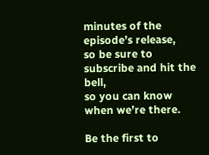minutes of the episode’s release,
so be sure to subscribe and hit the bell,
so you can know when we’re there.

Be the first to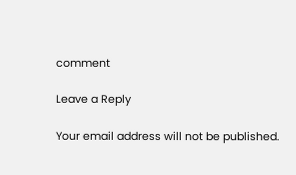comment

Leave a Reply

Your email address will not be published.